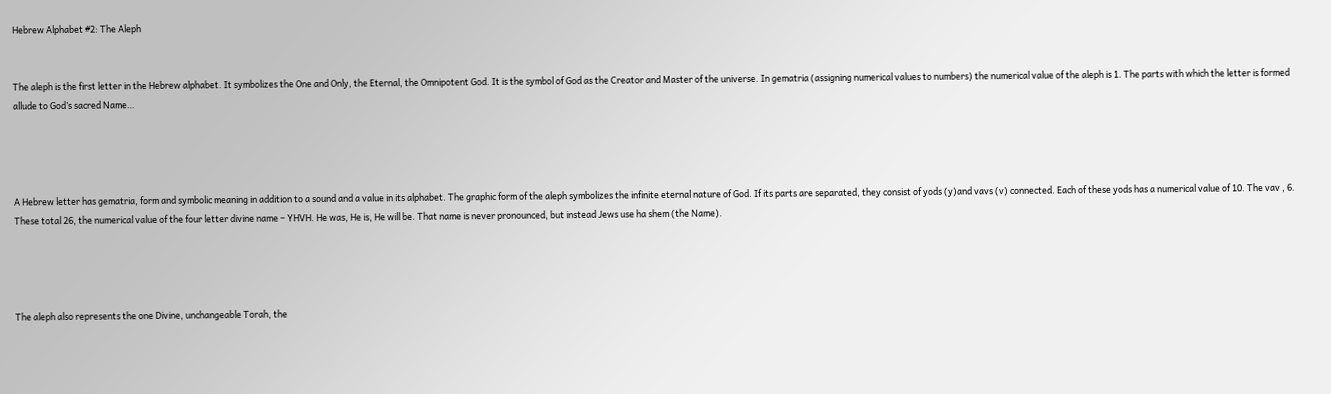Hebrew Alphabet #2: The Aleph


The aleph is the first letter in the Hebrew alphabet. It symbolizes the One and Only, the Eternal, the Omnipotent God. It is the symbol of God as the Creator and Master of the universe. In gematria (assigning numerical values to numbers) the numerical value of the aleph is 1. The parts with which the letter is formed allude to God’s sacred Name…




A Hebrew letter has gematria, form and symbolic meaning in addition to a sound and a value in its alphabet. The graphic form of the aleph symbolizes the infinite eternal nature of God. If its parts are separated, they consist of yods (y)and vavs (v) connected. Each of these yods has a numerical value of 10. The vav , 6. These total 26, the numerical value of the four letter divine name – YHVH. He was, He is, He will be. That name is never pronounced, but instead Jews use ha shem (the Name).




The aleph also represents the one Divine, unchangeable Torah, the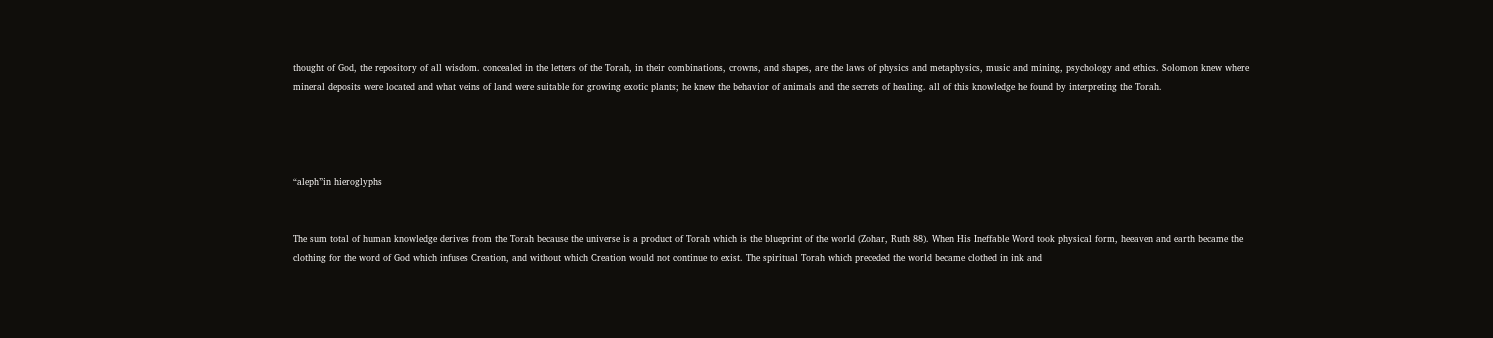thought of God, the repository of all wisdom. concealed in the letters of the Torah, in their combinations, crowns, and shapes, are the laws of physics and metaphysics, music and mining, psychology and ethics. Solomon knew where mineral deposits were located and what veins of land were suitable for growing exotic plants; he knew the behavior of animals and the secrets of healing. all of this knowledge he found by interpreting the Torah.




“aleph”in hieroglyphs


The sum total of human knowledge derives from the Torah because the universe is a product of Torah which is the blueprint of the world (Zohar, Ruth 88). When His Ineffable Word took physical form, heeaven and earth became the clothing for the word of God which infuses Creation, and without which Creation would not continue to exist. The spiritual Torah which preceded the world became clothed in ink and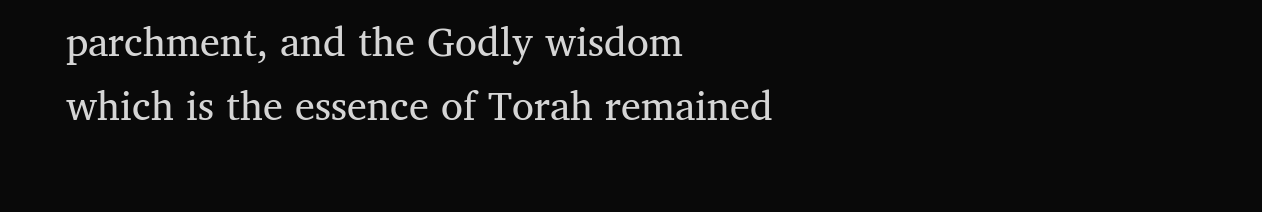parchment, and the Godly wisdom which is the essence of Torah remained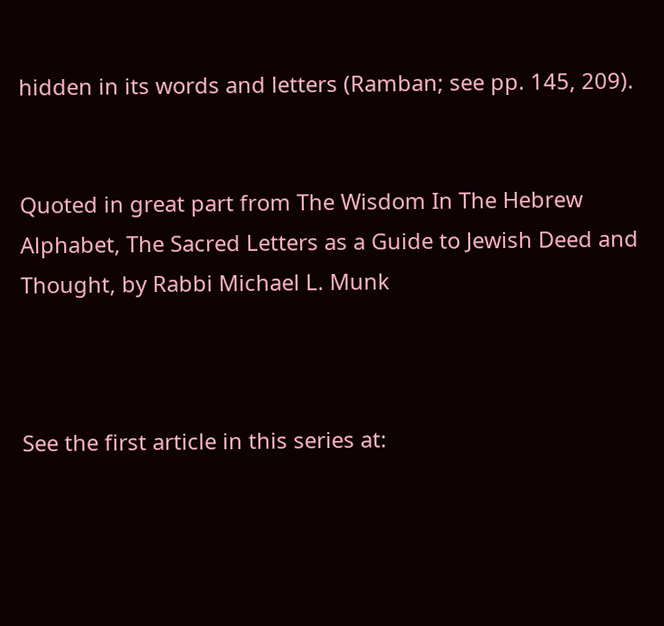hidden in its words and letters (Ramban; see pp. 145, 209).


Quoted in great part from The Wisdom In The Hebrew Alphabet, The Sacred Letters as a Guide to Jewish Deed and Thought, by Rabbi Michael L. Munk



See the first article in this series at: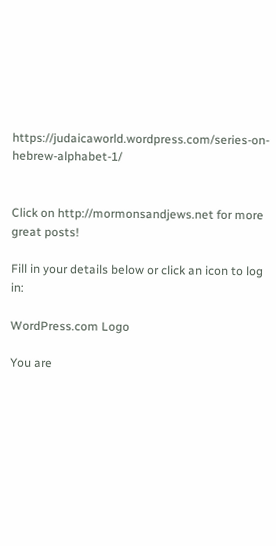https://judaicaworld.wordpress.com/series-on-hebrew-alphabet-1/


Click on http://mormonsandjews.net for more great posts!

Fill in your details below or click an icon to log in:

WordPress.com Logo

You are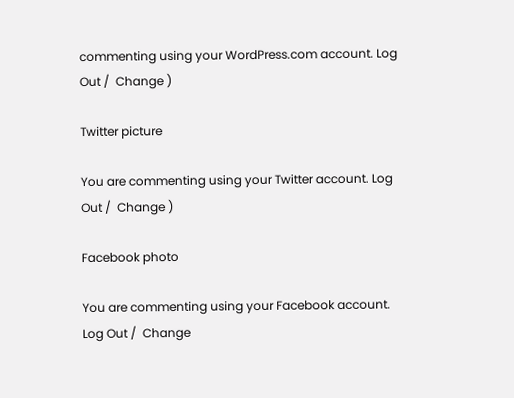commenting using your WordPress.com account. Log Out /  Change )

Twitter picture

You are commenting using your Twitter account. Log Out /  Change )

Facebook photo

You are commenting using your Facebook account. Log Out /  Change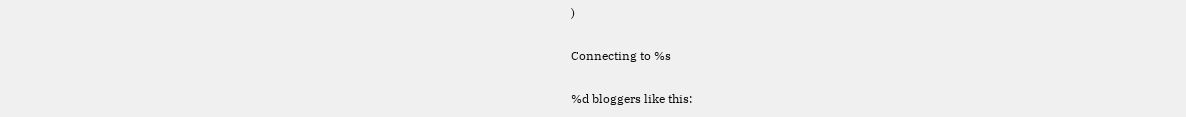)

Connecting to %s

%d bloggers like this: